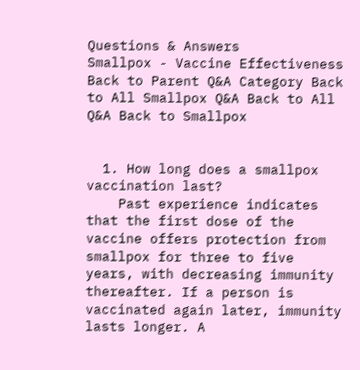Questions & Answers
Smallpox - Vaccine Effectiveness
Back to Parent Q&A Category Back to All Smallpox Q&A Back to All Q&A Back to Smallpox


  1. How long does a smallpox vaccination last?
    Past experience indicates that the first dose of the vaccine offers protection from smallpox for three to five years, with decreasing immunity thereafter. If a person is vaccinated again later, immunity lasts longer. A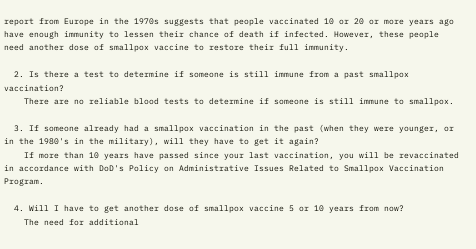report from Europe in the 1970s suggests that people vaccinated 10 or 20 or more years ago have enough immunity to lessen their chance of death if infected. However, these people need another dose of smallpox vaccine to restore their full immunity.

  2. Is there a test to determine if someone is still immune from a past smallpox vaccination?
    There are no reliable blood tests to determine if someone is still immune to smallpox.

  3. If someone already had a smallpox vaccination in the past (when they were younger, or in the 1980's in the military), will they have to get it again?
    If more than 10 years have passed since your last vaccination, you will be revaccinated in accordance with DoD's Policy on Administrative Issues Related to Smallpox Vaccination Program.

  4. Will I have to get another dose of smallpox vaccine 5 or 10 years from now?
    The need for additional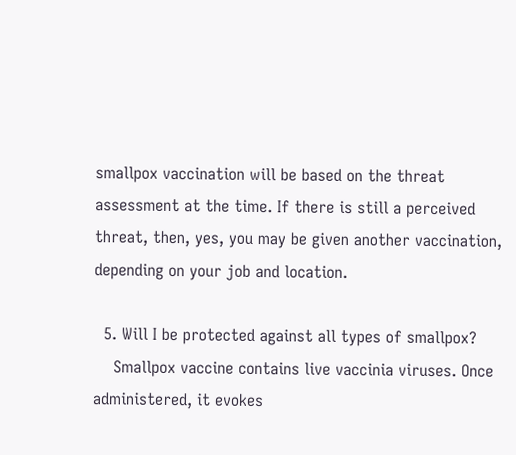smallpox vaccination will be based on the threat assessment at the time. If there is still a perceived threat, then, yes, you may be given another vaccination, depending on your job and location.

  5. Will I be protected against all types of smallpox?
    Smallpox vaccine contains live vaccinia viruses. Once administered, it evokes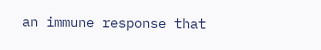an immune response that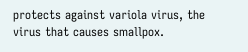protects against variola virus, the virus that causes smallpox.